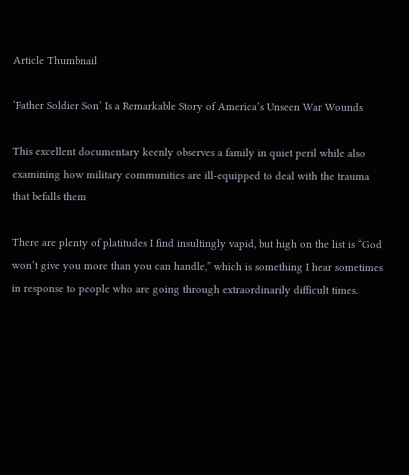Article Thumbnail

‘Father Soldier Son’ Is a Remarkable Story of America’s Unseen War Wounds

This excellent documentary keenly observes a family in quiet peril while also examining how military communities are ill-equipped to deal with the trauma that befalls them

There are plenty of platitudes I find insultingly vapid, but high on the list is “God won’t give you more than you can handle,” which is something I hear sometimes in response to people who are going through extraordinarily difficult times.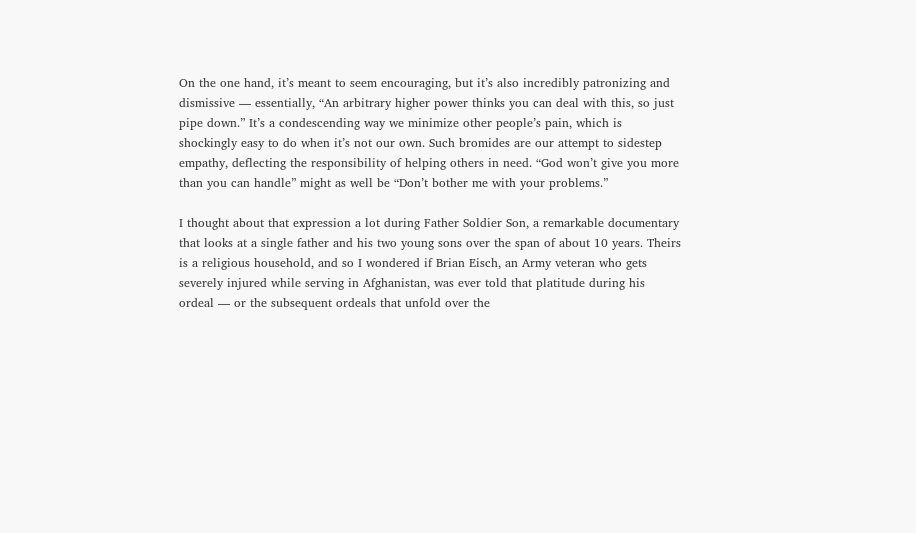On the one hand, it’s meant to seem encouraging, but it’s also incredibly patronizing and dismissive — essentially, “An arbitrary higher power thinks you can deal with this, so just pipe down.” It’s a condescending way we minimize other people’s pain, which is shockingly easy to do when it’s not our own. Such bromides are our attempt to sidestep empathy, deflecting the responsibility of helping others in need. “God won’t give you more than you can handle” might as well be “Don’t bother me with your problems.”

I thought about that expression a lot during Father Soldier Son, a remarkable documentary that looks at a single father and his two young sons over the span of about 10 years. Theirs is a religious household, and so I wondered if Brian Eisch, an Army veteran who gets severely injured while serving in Afghanistan, was ever told that platitude during his ordeal — or the subsequent ordeals that unfold over the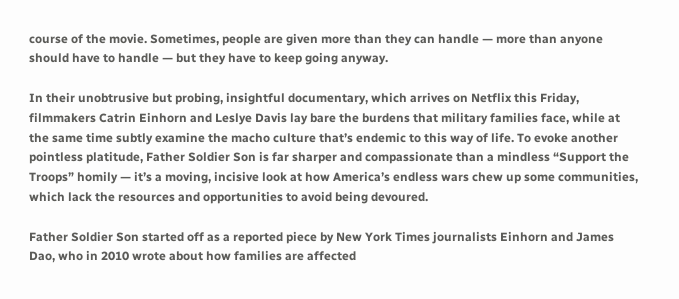course of the movie. Sometimes, people are given more than they can handle — more than anyone should have to handle — but they have to keep going anyway.

In their unobtrusive but probing, insightful documentary, which arrives on Netflix this Friday, filmmakers Catrin Einhorn and Leslye Davis lay bare the burdens that military families face, while at the same time subtly examine the macho culture that’s endemic to this way of life. To evoke another pointless platitude, Father Soldier Son is far sharper and compassionate than a mindless “Support the Troops” homily — it’s a moving, incisive look at how America’s endless wars chew up some communities, which lack the resources and opportunities to avoid being devoured.

Father Soldier Son started off as a reported piece by New York Times journalists Einhorn and James Dao, who in 2010 wrote about how families are affected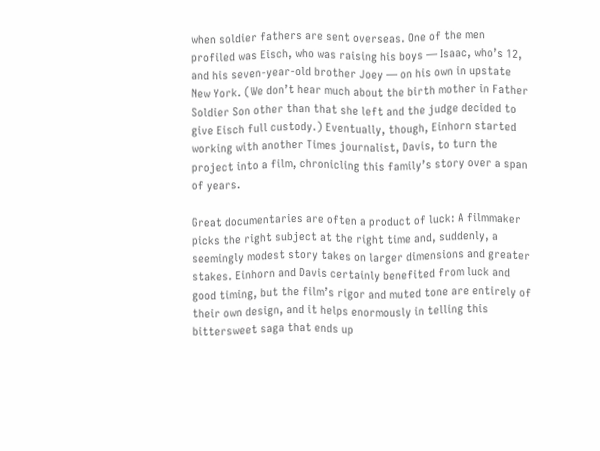when soldier fathers are sent overseas. One of the men profiled was Eisch, who was raising his boys — Isaac, who’s 12, and his seven-year-old brother Joey — on his own in upstate New York. (We don’t hear much about the birth mother in Father Soldier Son other than that she left and the judge decided to give Eisch full custody.) Eventually, though, Einhorn started working with another Times journalist, Davis, to turn the project into a film, chronicling this family’s story over a span of years.

Great documentaries are often a product of luck: A filmmaker picks the right subject at the right time and, suddenly, a seemingly modest story takes on larger dimensions and greater stakes. Einhorn and Davis certainly benefited from luck and good timing, but the film’s rigor and muted tone are entirely of their own design, and it helps enormously in telling this bittersweet saga that ends up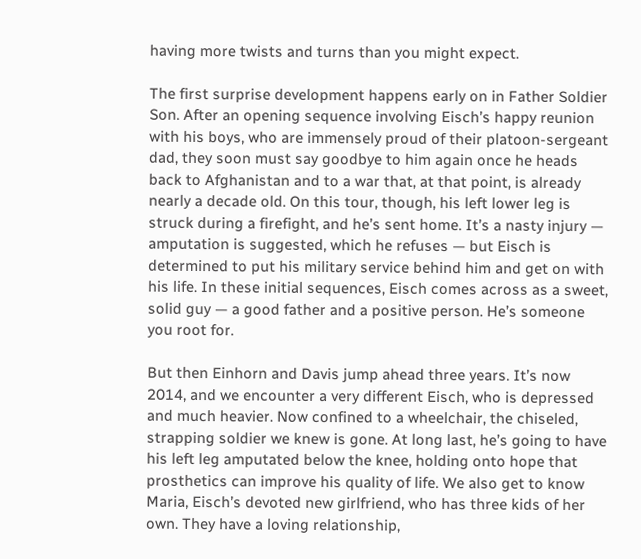having more twists and turns than you might expect.

The first surprise development happens early on in Father Soldier Son. After an opening sequence involving Eisch’s happy reunion with his boys, who are immensely proud of their platoon-sergeant dad, they soon must say goodbye to him again once he heads back to Afghanistan and to a war that, at that point, is already nearly a decade old. On this tour, though, his left lower leg is struck during a firefight, and he’s sent home. It’s a nasty injury — amputation is suggested, which he refuses — but Eisch is determined to put his military service behind him and get on with his life. In these initial sequences, Eisch comes across as a sweet, solid guy — a good father and a positive person. He’s someone you root for.

But then Einhorn and Davis jump ahead three years. It’s now 2014, and we encounter a very different Eisch, who is depressed and much heavier. Now confined to a wheelchair, the chiseled, strapping soldier we knew is gone. At long last, he’s going to have his left leg amputated below the knee, holding onto hope that prosthetics can improve his quality of life. We also get to know Maria, Eisch’s devoted new girlfriend, who has three kids of her own. They have a loving relationship,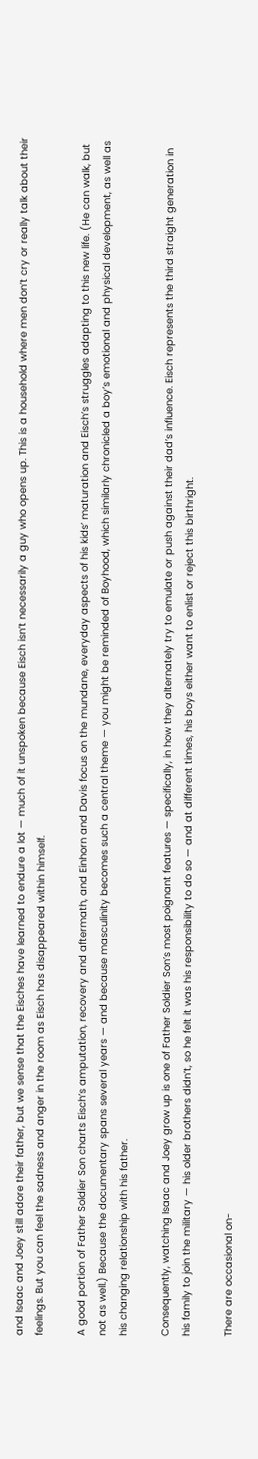and Isaac and Joey still adore their father, but we sense that the Eisches have learned to endure a lot — much of it unspoken because Eisch isn’t necessarily a guy who opens up. This is a household where men don’t cry or really talk about their feelings. But you can feel the sadness and anger in the room as Eisch has disappeared within himself.

A good portion of Father Soldier Son charts Eisch’s amputation, recovery and aftermath, and Einhorn and Davis focus on the mundane, everyday aspects of his kids’ maturation and Eisch’s struggles adapting to this new life. (He can walk, but not as well.) Because the documentary spans several years — and because masculinity becomes such a central theme — you might be reminded of Boyhood, which similarly chronicled a boy’s emotional and physical development, as well as his changing relationship with his father.

Consequently, watching Isaac and Joey grow up is one of Father Soldier Son’s most poignant features — specifically, in how they alternately try to emulate or push against their dad’s influence. Eisch represents the third straight generation in his family to join the military — his older brothers didn’t, so he felt it was his responsibility to do so — and at different times, his boys either want to enlist or reject this birthright.

There are occasional on-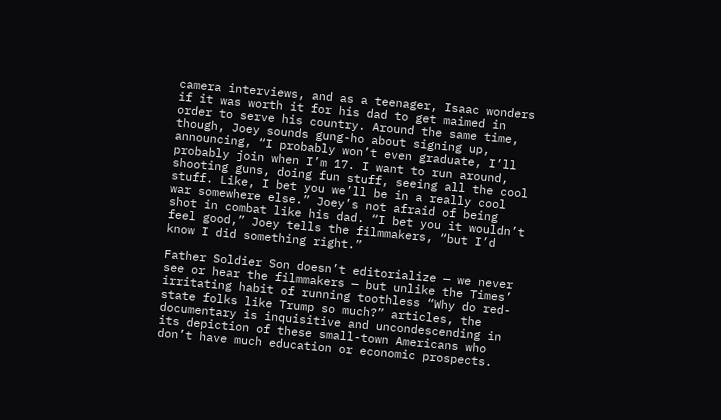camera interviews, and as a teenager, Isaac wonders if it was worth it for his dad to get maimed in order to serve his country. Around the same time, though, Joey sounds gung-ho about signing up, announcing, “I probably won’t even graduate, I’ll probably join when I’m 17. I want to run around, shooting guns, doing fun stuff, seeing all the cool stuff. Like, I bet you we’ll be in a really cool war somewhere else.” Joey’s not afraid of being shot in combat like his dad. “I bet you it wouldn’t feel good,” Joey tells the filmmakers, “but I’d know I did something right.”

Father Soldier Son doesn’t editorialize — we never see or hear the filmmakers — but unlike the Times’ irritating habit of running toothless “Why do red-state folks like Trump so much?” articles, the documentary is inquisitive and uncondescending in its depiction of these small-town Americans who don’t have much education or economic prospects.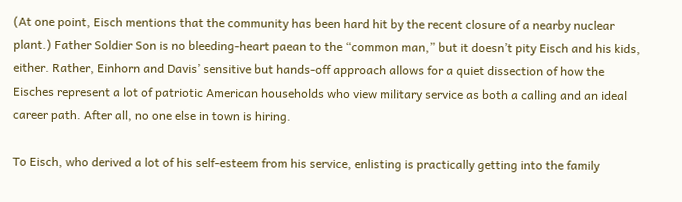(At one point, Eisch mentions that the community has been hard hit by the recent closure of a nearby nuclear plant.) Father Soldier Son is no bleeding-heart paean to the “common man,” but it doesn’t pity Eisch and his kids, either. Rather, Einhorn and Davis’ sensitive but hands-off approach allows for a quiet dissection of how the Eisches represent a lot of patriotic American households who view military service as both a calling and an ideal career path. After all, no one else in town is hiring.

To Eisch, who derived a lot of his self-esteem from his service, enlisting is practically getting into the family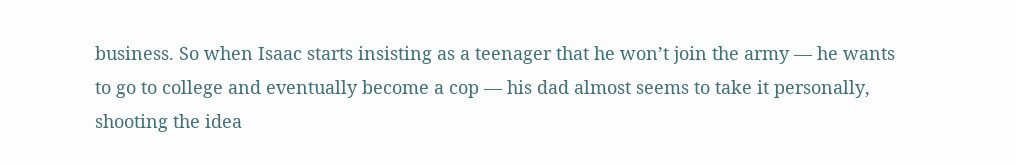business. So when Isaac starts insisting as a teenager that he won’t join the army — he wants to go to college and eventually become a cop — his dad almost seems to take it personally, shooting the idea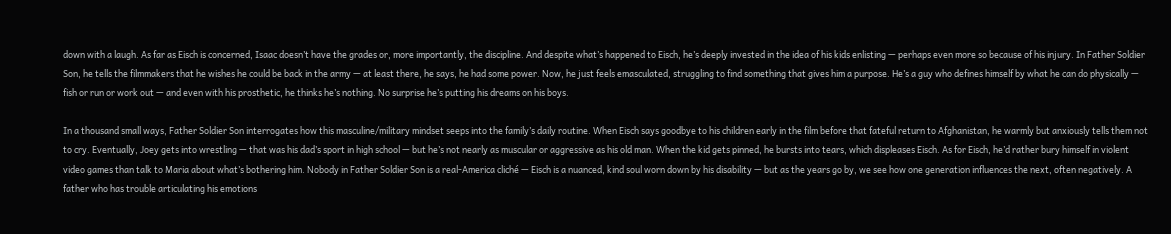down with a laugh. As far as Eisch is concerned, Isaac doesn’t have the grades or, more importantly, the discipline. And despite what’s happened to Eisch, he’s deeply invested in the idea of his kids enlisting — perhaps even more so because of his injury. In Father Soldier Son, he tells the filmmakers that he wishes he could be back in the army — at least there, he says, he had some power. Now, he just feels emasculated, struggling to find something that gives him a purpose. He’s a guy who defines himself by what he can do physically — fish or run or work out — and even with his prosthetic, he thinks he’s nothing. No surprise he’s putting his dreams on his boys.

In a thousand small ways, Father Soldier Son interrogates how this masculine/military mindset seeps into the family’s daily routine. When Eisch says goodbye to his children early in the film before that fateful return to Afghanistan, he warmly but anxiously tells them not to cry. Eventually, Joey gets into wrestling — that was his dad’s sport in high school — but he’s not nearly as muscular or aggressive as his old man. When the kid gets pinned, he bursts into tears, which displeases Eisch. As for Eisch, he’d rather bury himself in violent video games than talk to Maria about what’s bothering him. Nobody in Father Soldier Son is a real-America cliché — Eisch is a nuanced, kind soul worn down by his disability — but as the years go by, we see how one generation influences the next, often negatively. A father who has trouble articulating his emotions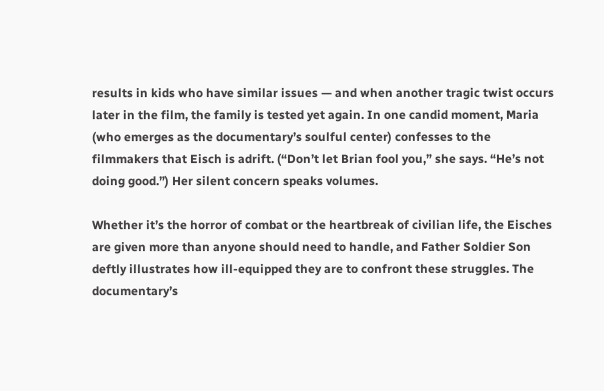results in kids who have similar issues — and when another tragic twist occurs later in the film, the family is tested yet again. In one candid moment, Maria (who emerges as the documentary’s soulful center) confesses to the filmmakers that Eisch is adrift. (“Don’t let Brian fool you,” she says. “He’s not doing good.”) Her silent concern speaks volumes.

Whether it’s the horror of combat or the heartbreak of civilian life, the Eisches are given more than anyone should need to handle, and Father Soldier Son deftly illustrates how ill-equipped they are to confront these struggles. The documentary’s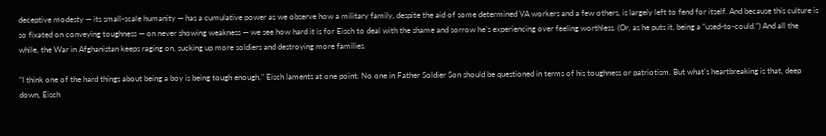deceptive modesty — its small-scale humanity — has a cumulative power as we observe how a military family, despite the aid of some determined VA workers and a few others, is largely left to fend for itself. And because this culture is so fixated on conveying toughness — on never showing weakness — we see how hard it is for Eisch to deal with the shame and sorrow he’s experiencing over feeling worthless. (Or, as he puts it, being a “used-to-could.”) And all the while, the War in Afghanistan keeps raging on, sucking up more soldiers and destroying more families.

“I think one of the hard things about being a boy is being tough enough,” Eisch laments at one point. No one in Father Soldier Son should be questioned in terms of his toughness or patriotism. But what’s heartbreaking is that, deep down, Eisch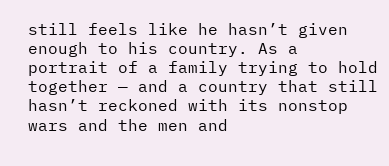still feels like he hasn’t given enough to his country. As a portrait of a family trying to hold together — and a country that still hasn’t reckoned with its nonstop wars and the men and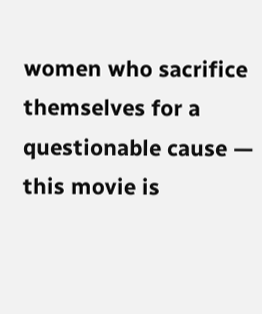women who sacrifice themselves for a questionable cause — this movie is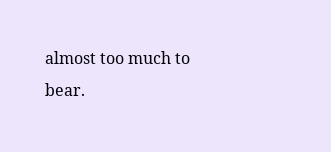almost too much to bear.